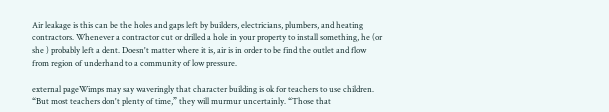Air leakage is this can be the holes and gaps left by builders, electricians, plumbers, and heating contractors. Whenever a contractor cut or drilled a hole in your property to install something, he (or she ) probably left a dent. Doesn't matter where it is, air is in order to be find the outlet and flow from region of underhand to a community of low pressure.

external pageWimps may say waveringly that character building is ok for teachers to use children. “But most teachers don't plenty of time,” they will murmur uncertainly. “Those that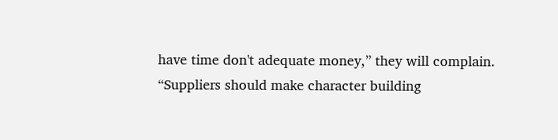have time don't adequate money,” they will complain. “Suppliers should make character building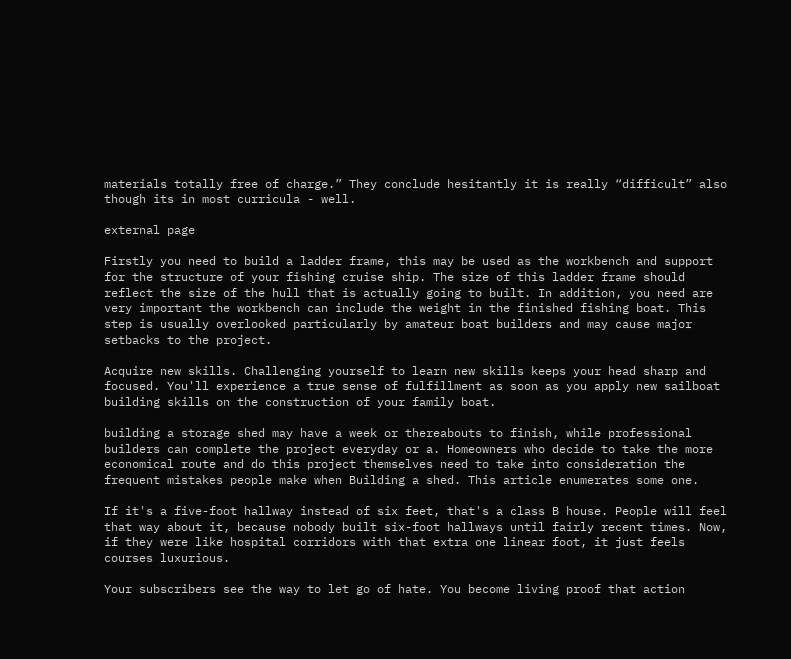materials totally free of charge.” They conclude hesitantly it is really “difficult” also though its in most curricula - well.

external page

Firstly you need to build a ladder frame, this may be used as the workbench and support for the structure of your fishing cruise ship. The size of this ladder frame should reflect the size of the hull that is actually going to built. In addition, you need are very important the workbench can include the weight in the finished fishing boat. This step is usually overlooked particularly by amateur boat builders and may cause major setbacks to the project.

Acquire new skills. Challenging yourself to learn new skills keeps your head sharp and focused. You'll experience a true sense of fulfillment as soon as you apply new sailboat building skills on the construction of your family boat.

building a storage shed may have a week or thereabouts to finish, while professional builders can complete the project everyday or a. Homeowners who decide to take the more economical route and do this project themselves need to take into consideration the frequent mistakes people make when Building a shed. This article enumerates some one.

If it's a five-foot hallway instead of six feet, that's a class B house. People will feel that way about it, because nobody built six-foot hallways until fairly recent times. Now, if they were like hospital corridors with that extra one linear foot, it just feels courses luxurious.

Your subscribers see the way to let go of hate. You become living proof that action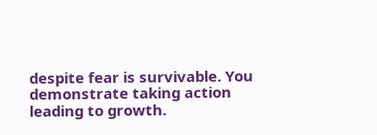despite fear is survivable. You demonstrate taking action leading to growth.